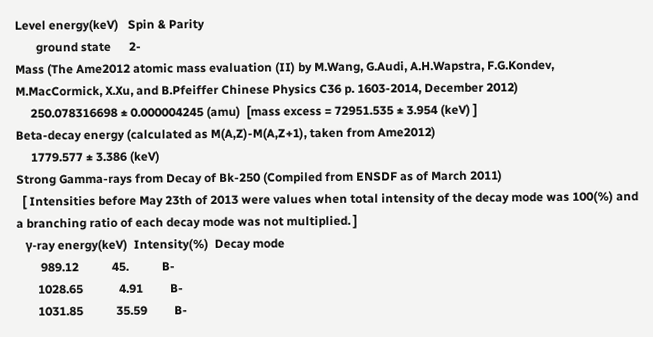Level energy(keV)   Spin & Parity
       ground state      2-
Mass (The Ame2012 atomic mass evaluation (II) by M.Wang, G.Audi, A.H.Wapstra, F.G.Kondev, M.MacCormick, X.Xu, and B.Pfeiffer Chinese Physics C36 p. 1603-2014, December 2012)
     250.078316698 ± 0.000004245 (amu)  [mass excess = 72951.535 ± 3.954 (keV) ]
Beta-decay energy (calculated as M(A,Z)-M(A,Z+1), taken from Ame2012)
     1779.577 ± 3.386 (keV)
Strong Gamma-rays from Decay of Bk-250 (Compiled from ENSDF as of March 2011)
  [ Intensities before May 23th of 2013 were values when total intensity of the decay mode was 100(%) and a branching ratio of each decay mode was not multiplied. ]
   γ-ray energy(keV)  Intensity(%)  Decay mode
        989.12           45.           B-
       1028.65            4.91         B-
       1031.85           35.59         B-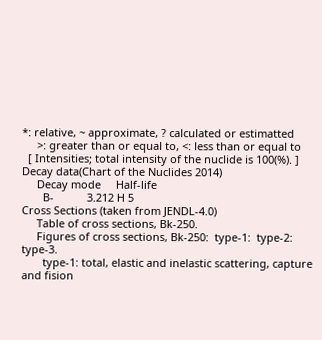*: relative, ~ approximate, ? calculated or estimatted
     >: greater than or equal to, <: less than or equal to
  [ Intensities; total intensity of the nuclide is 100(%). ]
Decay data(Chart of the Nuclides 2014)
     Decay mode     Half-life
       B-           3.212 H 5
Cross Sections (taken from JENDL-4.0)
     Table of cross sections, Bk-250.
     Figures of cross sections, Bk-250:  type-1:  type-2:  type-3.
       type-1: total, elastic and inelastic scattering, capture and fision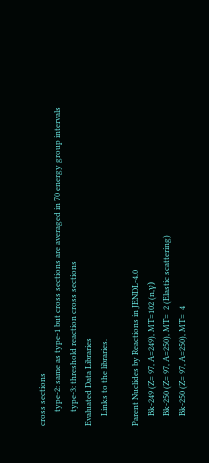cross sections
       type-2: same as type-1 but cross sections are averaged in 70 energy group intervals
       type-3: threshold reaction cross sections
Evaluated Data Libraries
     Links to the libraries.

Parent Nuclides by Reactions in JENDL-4.0
     Bk-249 (Z= 97, A=249), MT=102 (n,γ)
     Bk-250 (Z= 97, A=250), MT=  2 (Elastic scattering)
     Bk-250 (Z= 97, A=250), MT=  4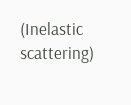(Inelastic scattering)